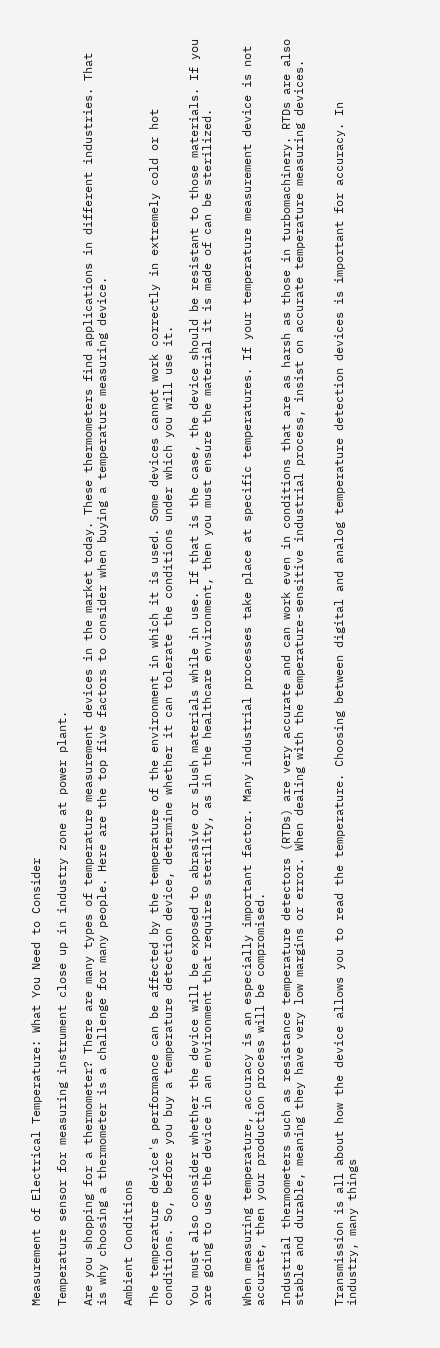Measurement of Electrical Temperature: What You Need to Consider

Temperature sensor for measuring instrument close up in industry zone at power plant.

Are you shopping for a thermometer? There are many types of temperature measurement devices in the market today. These thermometers find applications in different industries. That is why choosing a thermometer is a challenge for many people. Here are the top five factors to consider when buying a temperature measuring device.

Ambient Conditions

The temperature device's performance can be affected by the temperature of the environment in which it is used. Some devices cannot work correctly in extremely cold or hot conditions. So, before you buy a temperature detection device, determine whether it can tolerate the conditions under which you will use it.

You must also consider whether the device will be exposed to abrasive or slush materials while in use. If that is the case, the device should be resistant to those materials. If you are going to use the device in an environment that requires sterility, as in the healthcare environment, then you must ensure the material it is made of can be sterilized.


When measuring temperature, accuracy is an especially important factor. Many industrial processes take place at specific temperatures. If your temperature measurement device is not accurate, then your production process will be compromised.

Industrial thermometers such as resistance temperature detectors (RTDs) are very accurate and can work even in conditions that are as harsh as those in turbomachinery. RTDs are also stable and durable, meaning they have very low margins or error. When dealing with the temperature-sensitive industrial process, insist on accurate temperature measuring devices.


Transmission is all about how the device allows you to read the temperature. Choosing between digital and analog temperature detection devices is important for accuracy. In industry, many things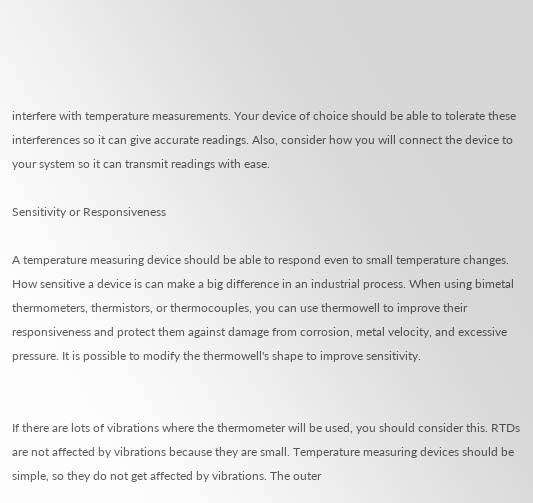interfere with temperature measurements. Your device of choice should be able to tolerate these interferences so it can give accurate readings. Also, consider how you will connect the device to your system so it can transmit readings with ease.

Sensitivity or Responsiveness

A temperature measuring device should be able to respond even to small temperature changes. How sensitive a device is can make a big difference in an industrial process. When using bimetal thermometers, thermistors, or thermocouples, you can use thermowell to improve their responsiveness and protect them against damage from corrosion, metal velocity, and excessive pressure. It is possible to modify the thermowell's shape to improve sensitivity.


If there are lots of vibrations where the thermometer will be used, you should consider this. RTDs are not affected by vibrations because they are small. Temperature measuring devices should be simple, so they do not get affected by vibrations. The outer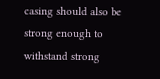casing should also be strong enough to withstand strong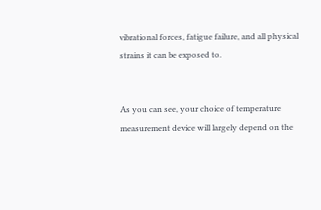vibrational forces, fatigue failure, and all physical strains it can be exposed to.


As you can see, your choice of temperature measurement device will largely depend on the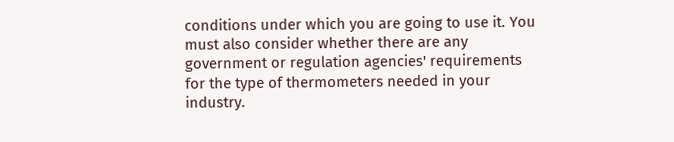conditions under which you are going to use it. You must also consider whether there are any government or regulation agencies' requirements for the type of thermometers needed in your industry.